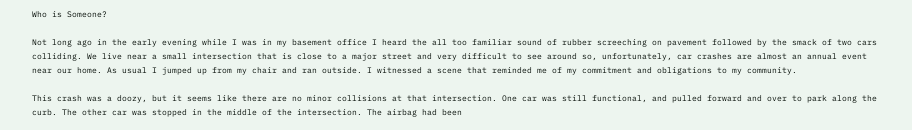Who is Someone?

Not long ago in the early evening while I was in my basement office I heard the all too familiar sound of rubber screeching on pavement followed by the smack of two cars colliding. We live near a small intersection that is close to a major street and very difficult to see around so, unfortunately, car crashes are almost an annual event near our home. As usual I jumped up from my chair and ran outside. I witnessed a scene that reminded me of my commitment and obligations to my community.

This crash was a doozy, but it seems like there are no minor collisions at that intersection. One car was still functional, and pulled forward and over to park along the curb. The other car was stopped in the middle of the intersection. The airbag had been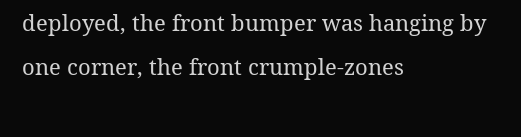deployed, the front bumper was hanging by one corner, the front crumple-zones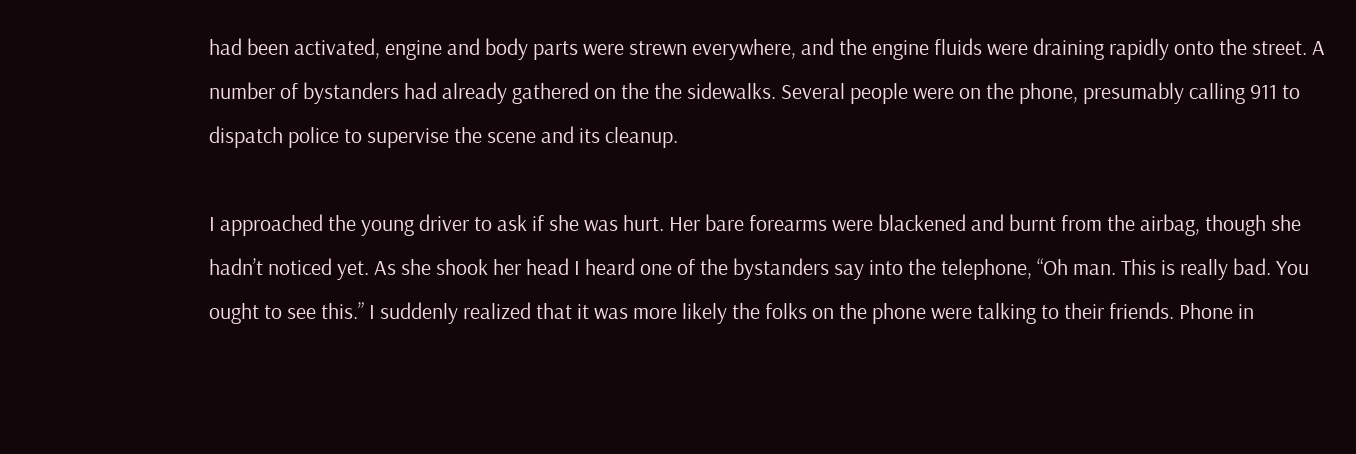had been activated, engine and body parts were strewn everywhere, and the engine fluids were draining rapidly onto the street. A number of bystanders had already gathered on the the sidewalks. Several people were on the phone, presumably calling 911 to dispatch police to supervise the scene and its cleanup.

I approached the young driver to ask if she was hurt. Her bare forearms were blackened and burnt from the airbag, though she hadn’t noticed yet. As she shook her head I heard one of the bystanders say into the telephone, “Oh man. This is really bad. You ought to see this.” I suddenly realized that it was more likely the folks on the phone were talking to their friends. Phone in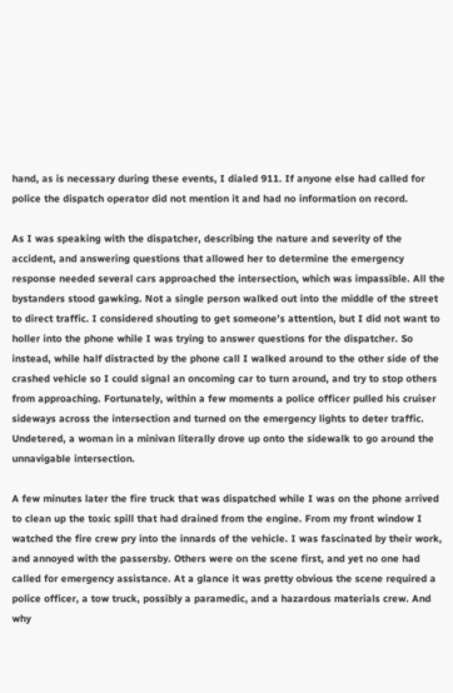hand, as is necessary during these events, I dialed 911. If anyone else had called for police the dispatch operator did not mention it and had no information on record.

As I was speaking with the dispatcher, describing the nature and severity of the accident, and answering questions that allowed her to determine the emergency response needed several cars approached the intersection, which was impassible. All the bystanders stood gawking. Not a single person walked out into the middle of the street to direct traffic. I considered shouting to get someone’s attention, but I did not want to holler into the phone while I was trying to answer questions for the dispatcher. So instead, while half distracted by the phone call I walked around to the other side of the crashed vehicle so I could signal an oncoming car to turn around, and try to stop others from approaching. Fortunately, within a few moments a police officer pulled his cruiser sideways across the intersection and turned on the emergency lights to deter traffic. Undetered, a woman in a minivan literally drove up onto the sidewalk to go around the unnavigable intersection.

A few minutes later the fire truck that was dispatched while I was on the phone arrived to clean up the toxic spill that had drained from the engine. From my front window I watched the fire crew pry into the innards of the vehicle. I was fascinated by their work, and annoyed with the passersby. Others were on the scene first, and yet no one had called for emergency assistance. At a glance it was pretty obvious the scene required a police officer, a tow truck, possibly a paramedic, and a hazardous materials crew. And why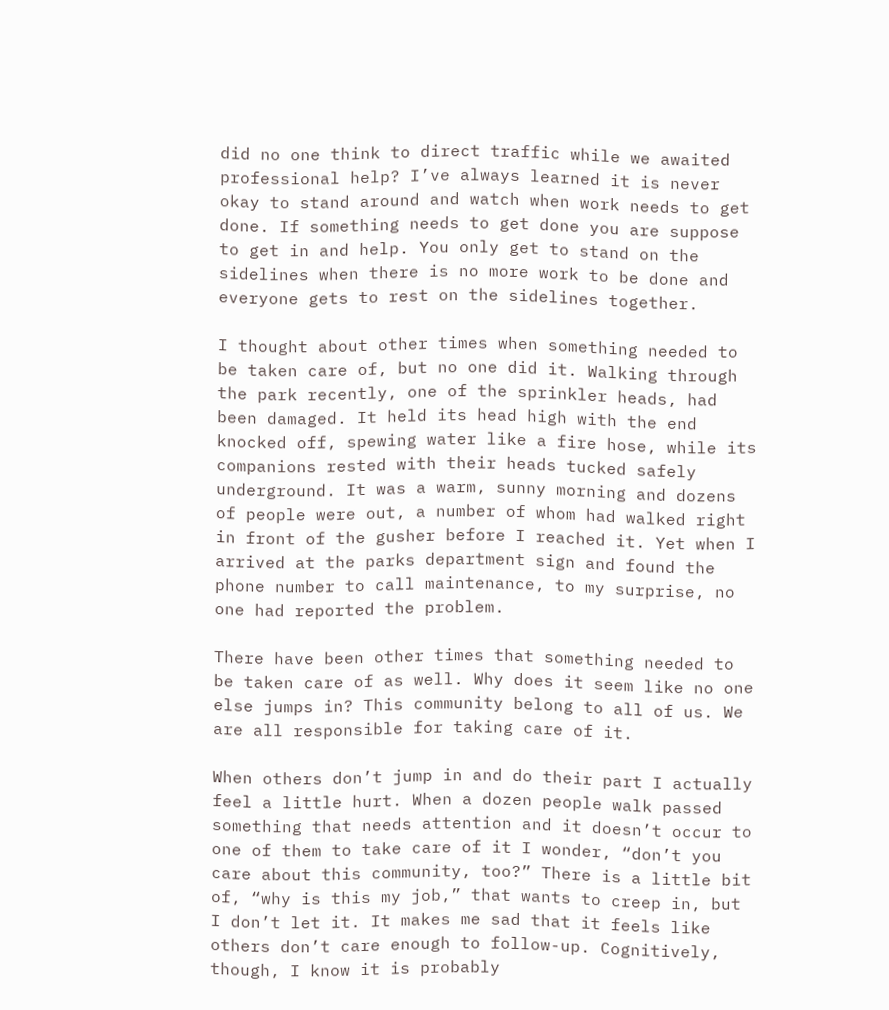did no one think to direct traffic while we awaited professional help? I’ve always learned it is never okay to stand around and watch when work needs to get done. If something needs to get done you are suppose to get in and help. You only get to stand on the sidelines when there is no more work to be done and everyone gets to rest on the sidelines together.

I thought about other times when something needed to be taken care of, but no one did it. Walking through the park recently, one of the sprinkler heads, had been damaged. It held its head high with the end knocked off, spewing water like a fire hose, while its companions rested with their heads tucked safely underground. It was a warm, sunny morning and dozens of people were out, a number of whom had walked right in front of the gusher before I reached it. Yet when I arrived at the parks department sign and found the phone number to call maintenance, to my surprise, no one had reported the problem.

There have been other times that something needed to be taken care of as well. Why does it seem like no one else jumps in? This community belong to all of us. We are all responsible for taking care of it.

When others don’t jump in and do their part I actually feel a little hurt. When a dozen people walk passed something that needs attention and it doesn’t occur to one of them to take care of it I wonder, “don’t you care about this community, too?” There is a little bit of, “why is this my job,” that wants to creep in, but I don’t let it. It makes me sad that it feels like others don’t care enough to follow-up. Cognitively, though, I know it is probably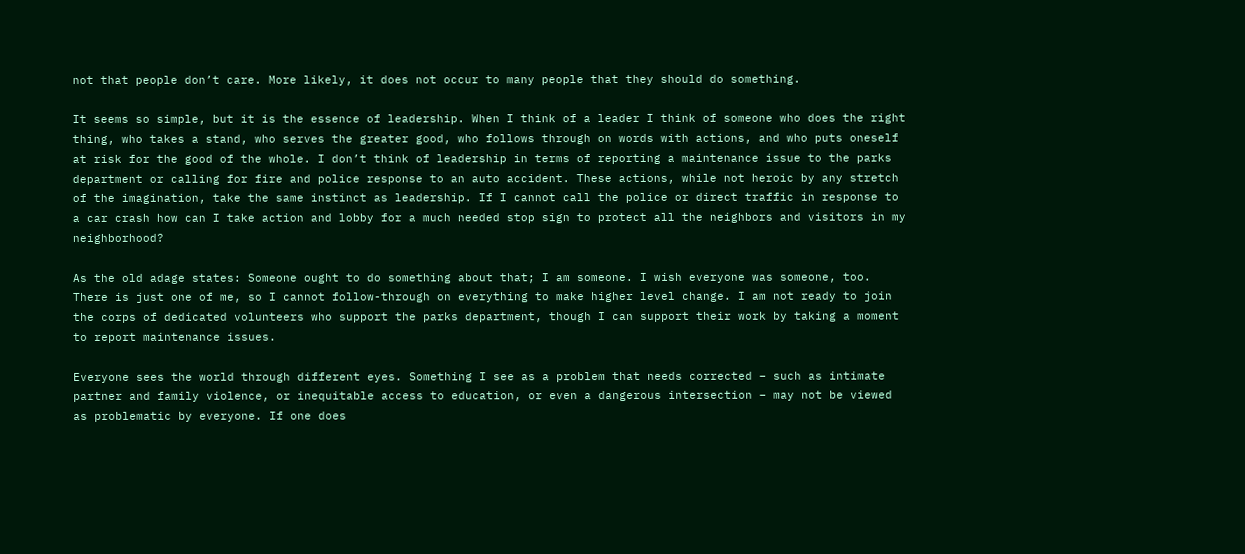not that people don’t care. More likely, it does not occur to many people that they should do something.

It seems so simple, but it is the essence of leadership. When I think of a leader I think of someone who does the right thing, who takes a stand, who serves the greater good, who follows through on words with actions, and who puts oneself at risk for the good of the whole. I don’t think of leadership in terms of reporting a maintenance issue to the parks department or calling for fire and police response to an auto accident. These actions, while not heroic by any stretch of the imagination, take the same instinct as leadership. If I cannot call the police or direct traffic in response to a car crash how can I take action and lobby for a much needed stop sign to protect all the neighbors and visitors in my neighborhood?

As the old adage states: Someone ought to do something about that; I am someone. I wish everyone was someone, too. There is just one of me, so I cannot follow-through on everything to make higher level change. I am not ready to join the corps of dedicated volunteers who support the parks department, though I can support their work by taking a moment to report maintenance issues.

Everyone sees the world through different eyes. Something I see as a problem that needs corrected – such as intimate partner and family violence, or inequitable access to education, or even a dangerous intersection – may not be viewed as problematic by everyone. If one does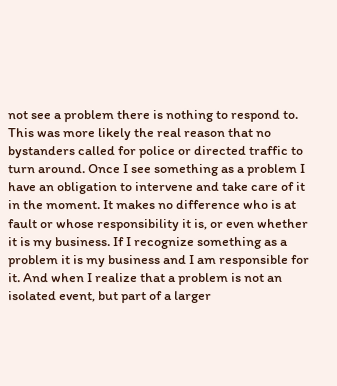not see a problem there is nothing to respond to. This was more likely the real reason that no bystanders called for police or directed traffic to turn around. Once I see something as a problem I have an obligation to intervene and take care of it in the moment. It makes no difference who is at fault or whose responsibility it is, or even whether it is my business. If I recognize something as a problem it is my business and I am responsible for it. And when I realize that a problem is not an isolated event, but part of a larger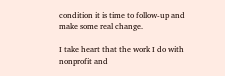condition it is time to follow-up and make some real change.

I take heart that the work I do with nonprofit and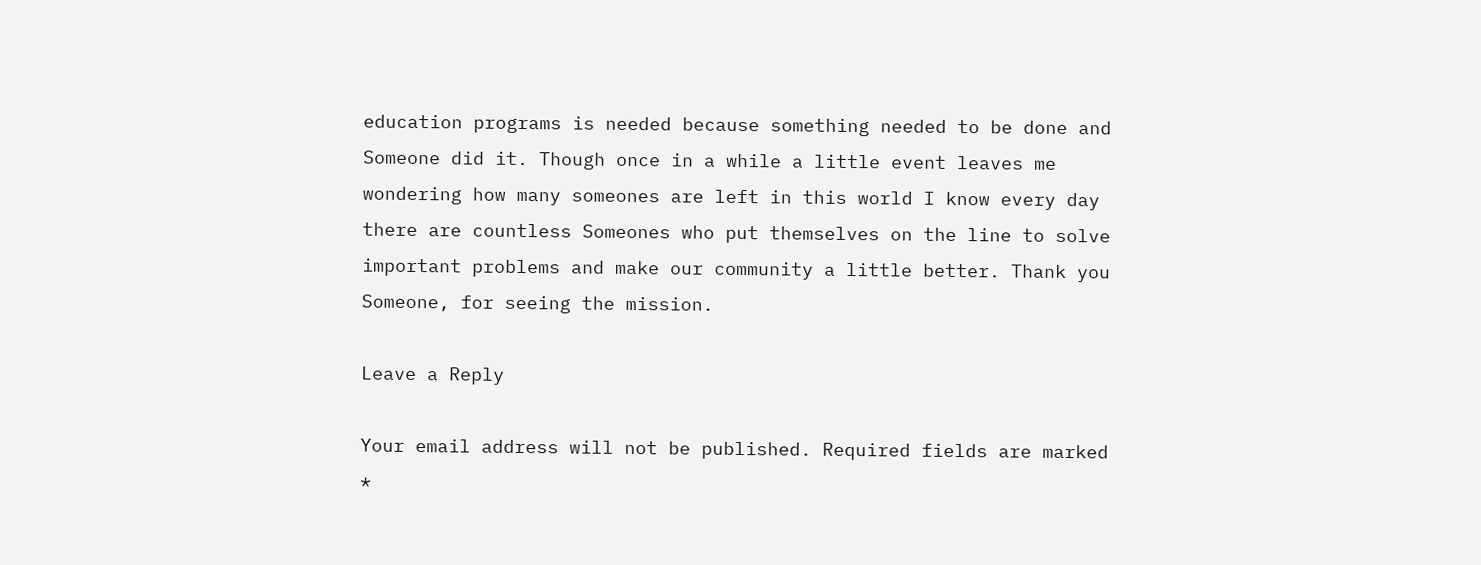education programs is needed because something needed to be done and Someone did it. Though once in a while a little event leaves me wondering how many someones are left in this world I know every day there are countless Someones who put themselves on the line to solve important problems and make our community a little better. Thank you Someone, for seeing the mission.

Leave a Reply

Your email address will not be published. Required fields are marked *